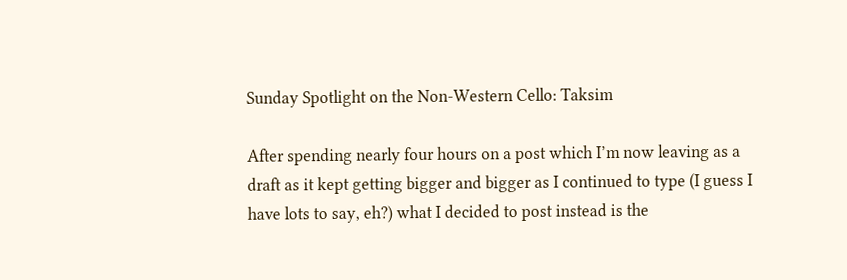Sunday Spotlight on the Non-Western Cello: Taksim

After spending nearly four hours on a post which I’m now leaving as a draft as it kept getting bigger and bigger as I continued to type (I guess I have lots to say, eh?) what I decided to post instead is the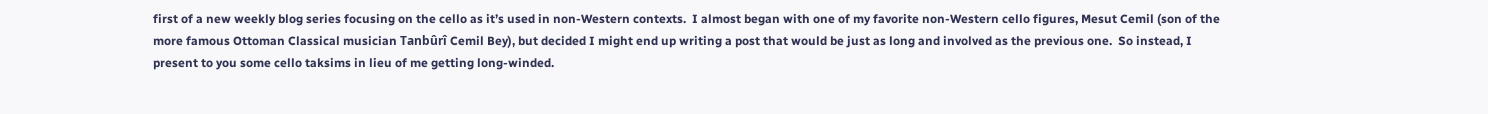first of a new weekly blog series focusing on the cello as it’s used in non-Western contexts.  I almost began with one of my favorite non-Western cello figures, Mesut Cemil (son of the more famous Ottoman Classical musician Tanbûrî Cemil Bey), but decided I might end up writing a post that would be just as long and involved as the previous one.  So instead, I present to you some cello taksims in lieu of me getting long-winded.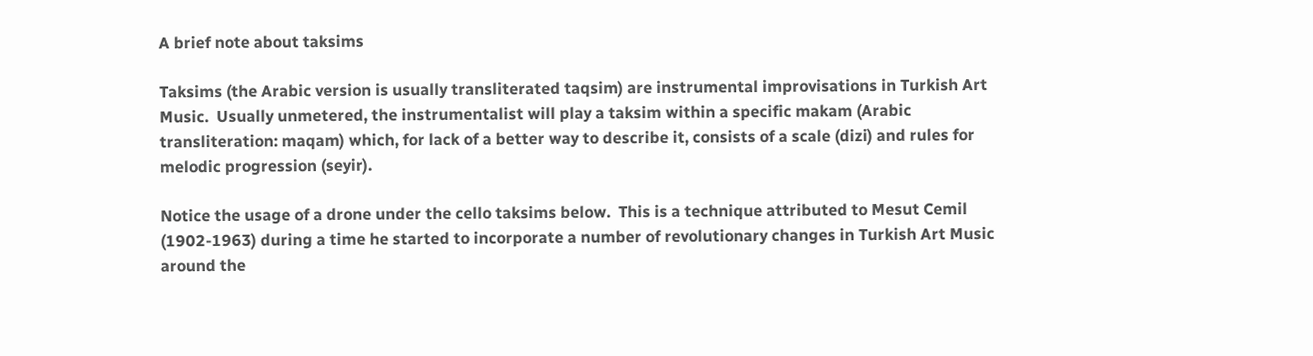A brief note about taksims

Taksims (the Arabic version is usually transliterated taqsim) are instrumental improvisations in Turkish Art Music.  Usually unmetered, the instrumentalist will play a taksim within a specific makam (Arabic transliteration: maqam) which, for lack of a better way to describe it, consists of a scale (dizi) and rules for melodic progression (seyir).

Notice the usage of a drone under the cello taksims below.  This is a technique attributed to Mesut Cemil (1902-1963) during a time he started to incorporate a number of revolutionary changes in Turkish Art Music around the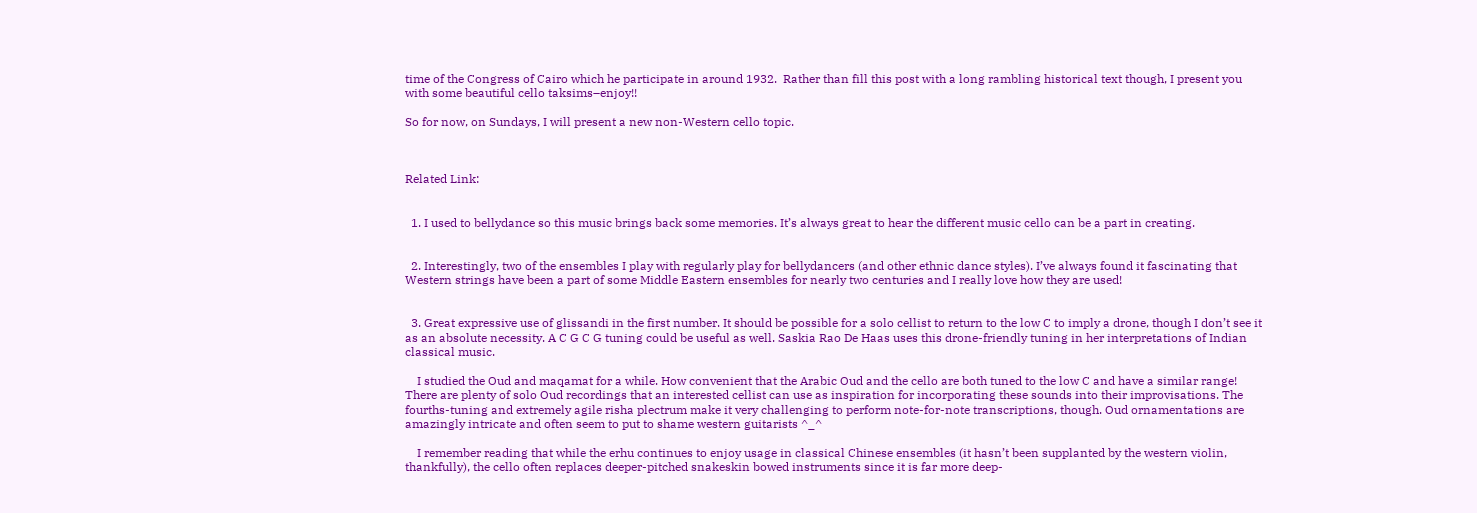time of the Congress of Cairo which he participate in around 1932.  Rather than fill this post with a long rambling historical text though, I present you with some beautiful cello taksims–enjoy!!

So for now, on Sundays, I will present a new non-Western cello topic.



Related Link:


  1. I used to bellydance so this music brings back some memories. It’s always great to hear the different music cello can be a part in creating.


  2. Interestingly, two of the ensembles I play with regularly play for bellydancers (and other ethnic dance styles). I’ve always found it fascinating that Western strings have been a part of some Middle Eastern ensembles for nearly two centuries and I really love how they are used!


  3. Great expressive use of glissandi in the first number. It should be possible for a solo cellist to return to the low C to imply a drone, though I don’t see it as an absolute necessity. A C G C G tuning could be useful as well. Saskia Rao De Haas uses this drone-friendly tuning in her interpretations of Indian classical music.

    I studied the Oud and maqamat for a while. How convenient that the Arabic Oud and the cello are both tuned to the low C and have a similar range! There are plenty of solo Oud recordings that an interested cellist can use as inspiration for incorporating these sounds into their improvisations. The fourths-tuning and extremely agile risha plectrum make it very challenging to perform note-for-note transcriptions, though. Oud ornamentations are amazingly intricate and often seem to put to shame western guitarists ^_^

    I remember reading that while the erhu continues to enjoy usage in classical Chinese ensembles (it hasn’t been supplanted by the western violin, thankfully), the cello often replaces deeper-pitched snakeskin bowed instruments since it is far more deep-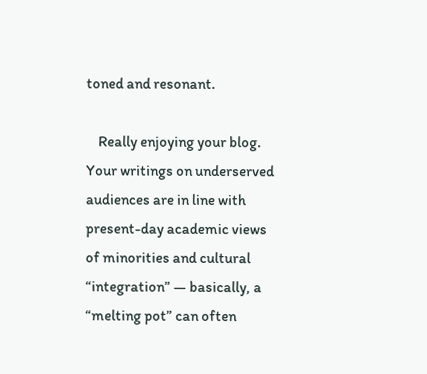toned and resonant.

    Really enjoying your blog. Your writings on underserved audiences are in line with present-day academic views of minorities and cultural “integration” — basically, a “melting pot” can often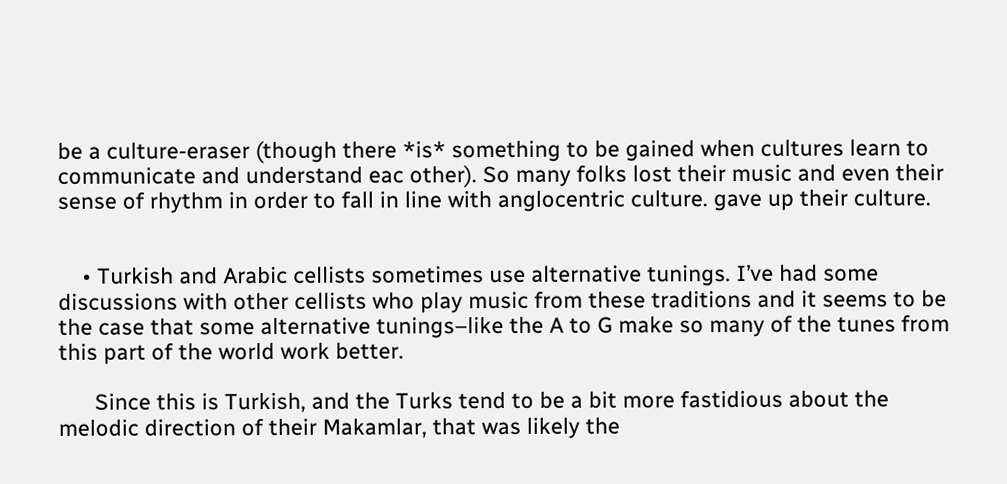be a culture-eraser (though there *is* something to be gained when cultures learn to communicate and understand eac other). So many folks lost their music and even their sense of rhythm in order to fall in line with anglocentric culture. gave up their culture.


    • Turkish and Arabic cellists sometimes use alternative tunings. I’ve had some discussions with other cellists who play music from these traditions and it seems to be the case that some alternative tunings–like the A to G make so many of the tunes from this part of the world work better.

      Since this is Turkish, and the Turks tend to be a bit more fastidious about the melodic direction of their Makamlar, that was likely the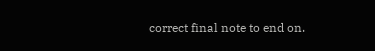correct final note to end on.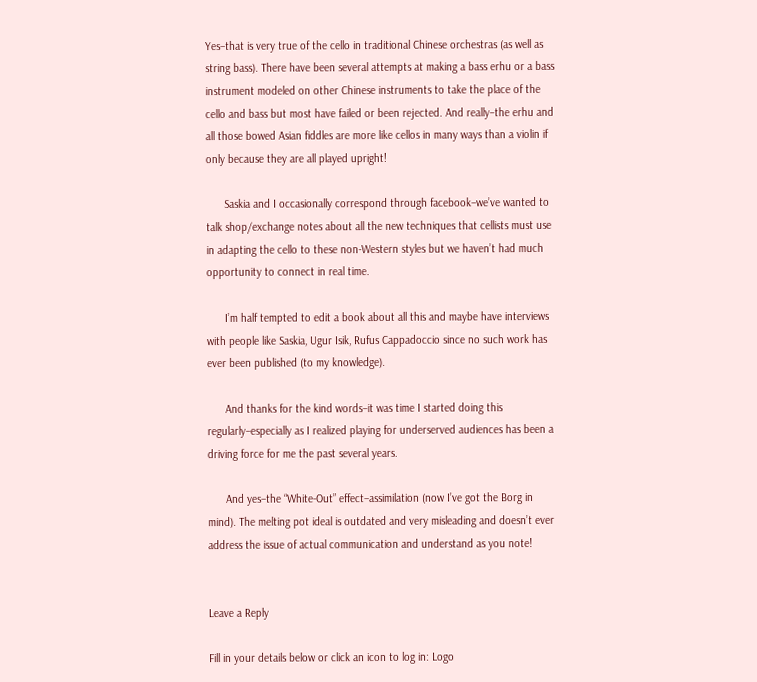Yes–that is very true of the cello in traditional Chinese orchestras (as well as string bass). There have been several attempts at making a bass erhu or a bass instrument modeled on other Chinese instruments to take the place of the cello and bass but most have failed or been rejected. And really–the erhu and all those bowed Asian fiddles are more like cellos in many ways than a violin if only because they are all played upright!

      Saskia and I occasionally correspond through facebook–we’ve wanted to talk shop/exchange notes about all the new techniques that cellists must use in adapting the cello to these non-Western styles but we haven’t had much opportunity to connect in real time.

      I’m half tempted to edit a book about all this and maybe have interviews with people like Saskia, Ugur Isik, Rufus Cappadoccio since no such work has ever been published (to my knowledge).

      And thanks for the kind words–it was time I started doing this regularly–especially as I realized playing for underserved audiences has been a driving force for me the past several years.

      And yes–the “White-Out” effect–assimilation (now I’ve got the Borg in mind). The melting pot ideal is outdated and very misleading and doesn’t ever address the issue of actual communication and understand as you note!


Leave a Reply

Fill in your details below or click an icon to log in: Logo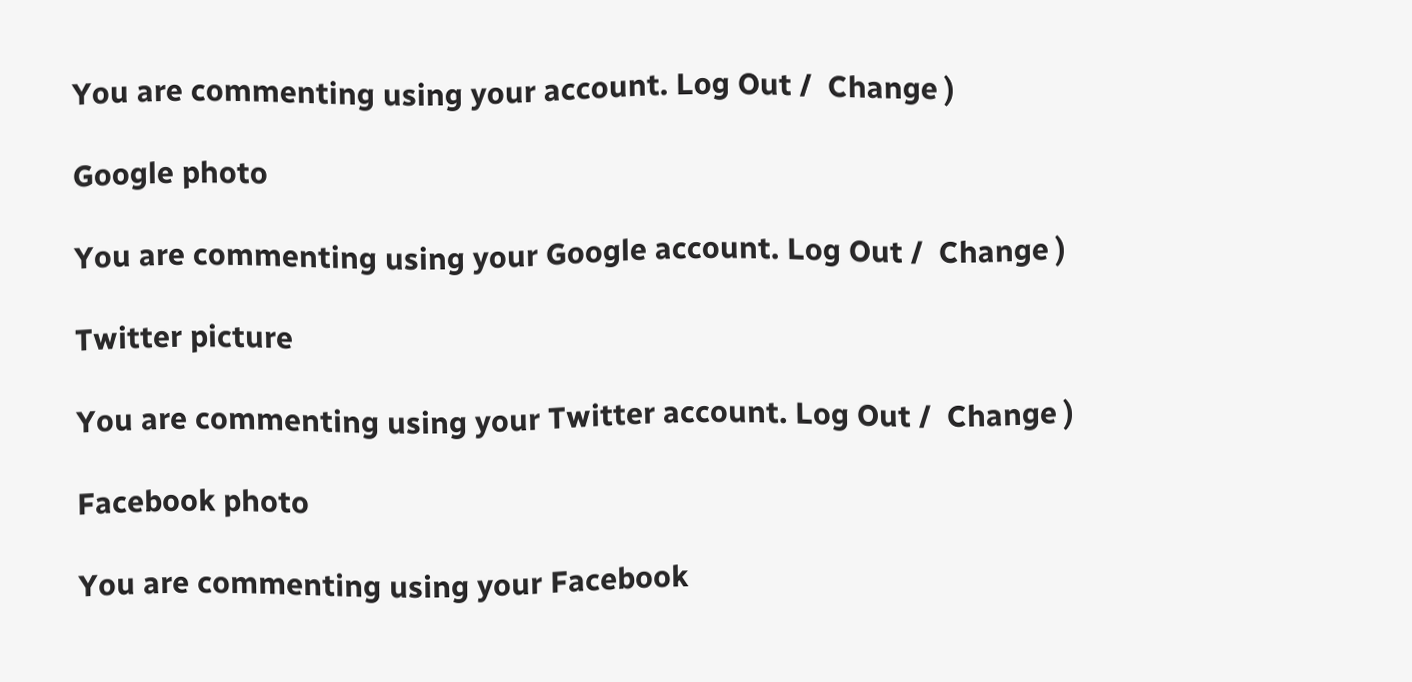You are commenting using your account. Log Out /  Change )

Google photo

You are commenting using your Google account. Log Out /  Change )

Twitter picture

You are commenting using your Twitter account. Log Out /  Change )

Facebook photo

You are commenting using your Facebook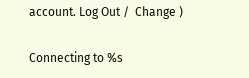account. Log Out /  Change )

Connecting to %s